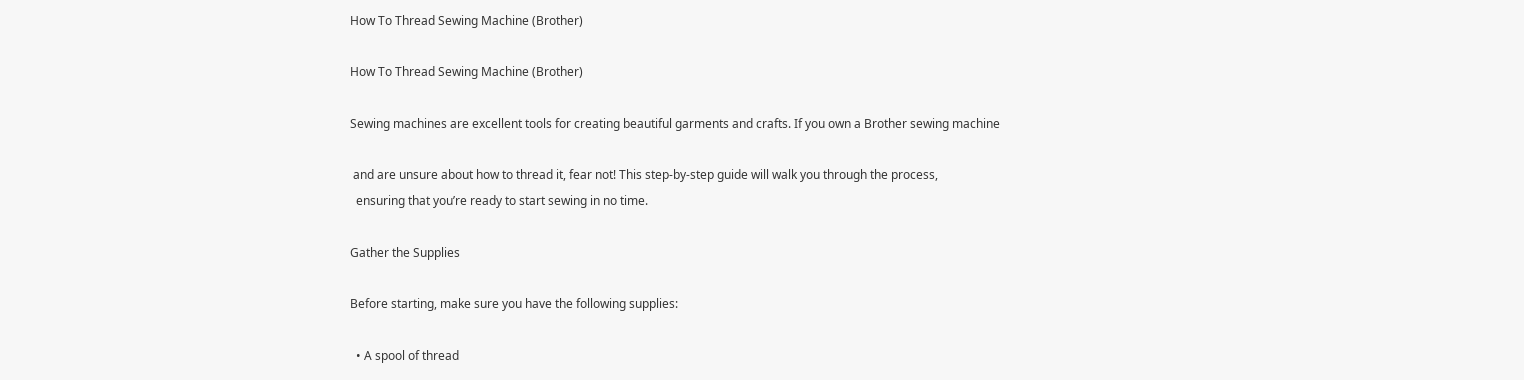How To Thread Sewing Machine (Brother)

How To Thread Sewing Machine (Brother)

Sewing machines are excellent tools for creating beautiful garments and crafts. If you own a Brother sewing machine

 and are unsure about how to thread it, fear not! This step-by-step guide will walk you through the process,
  ensuring that you’re ready to start sewing in no time.

Gather the Supplies

Before starting, make sure you have the following supplies:

  • A spool of thread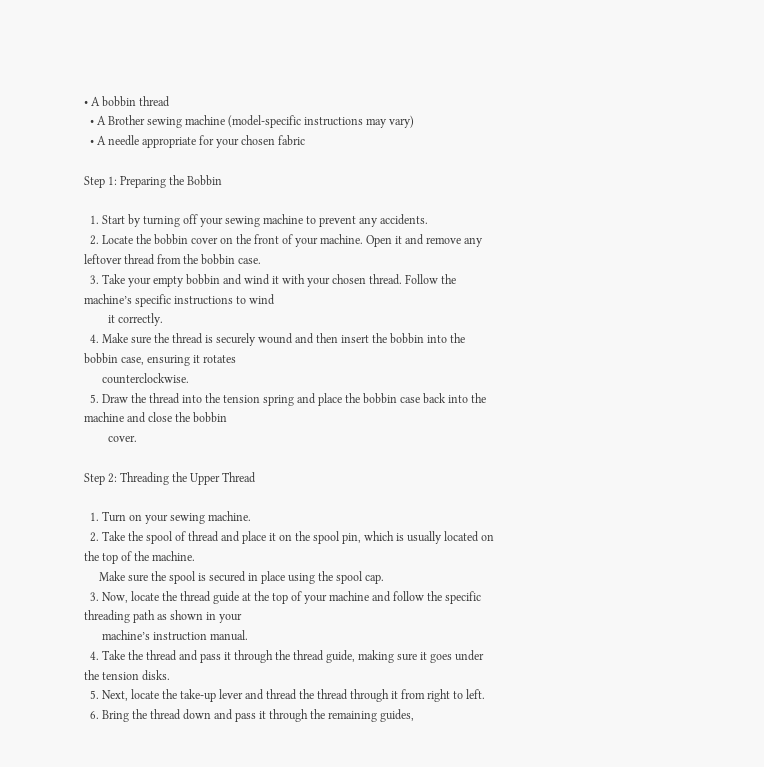• A bobbin thread
  • A Brother sewing machine (model-specific instructions may vary)
  • A needle appropriate for your chosen fabric

Step 1: Preparing the Bobbin

  1. Start by turning off your sewing machine to prevent any accidents.
  2. Locate the bobbin cover on the front of your machine. Open it and remove any leftover thread from the bobbin case.
  3. Take your empty bobbin and wind it with your chosen thread. Follow the machine’s specific instructions to wind
        it correctly.
  4. Make sure the thread is securely wound and then insert the bobbin into the bobbin case, ensuring it rotates
      counterclockwise.
  5. Draw the thread into the tension spring and place the bobbin case back into the machine and close the bobbin
        cover.

Step 2: Threading the Upper Thread

  1. Turn on your sewing machine.
  2. Take the spool of thread and place it on the spool pin, which is usually located on the top of the machine.
     Make sure the spool is secured in place using the spool cap.
  3. Now, locate the thread guide at the top of your machine and follow the specific threading path as shown in your
      machine’s instruction manual.
  4. Take the thread and pass it through the thread guide, making sure it goes under the tension disks.
  5. Next, locate the take-up lever and thread the thread through it from right to left.
  6. Bring the thread down and pass it through the remaining guides,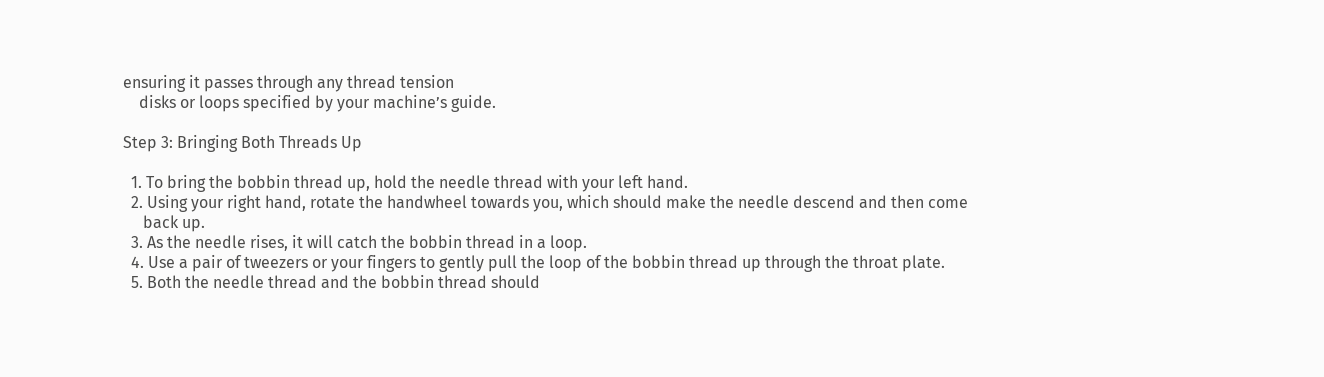ensuring it passes through any thread tension
    disks or loops specified by your machine’s guide.

Step 3: Bringing Both Threads Up

  1. To bring the bobbin thread up, hold the needle thread with your left hand.
  2. Using your right hand, rotate the handwheel towards you, which should make the needle descend and then come
     back up.
  3. As the needle rises, it will catch the bobbin thread in a loop.
  4. Use a pair of tweezers or your fingers to gently pull the loop of the bobbin thread up through the throat plate.
  5. Both the needle thread and the bobbin thread should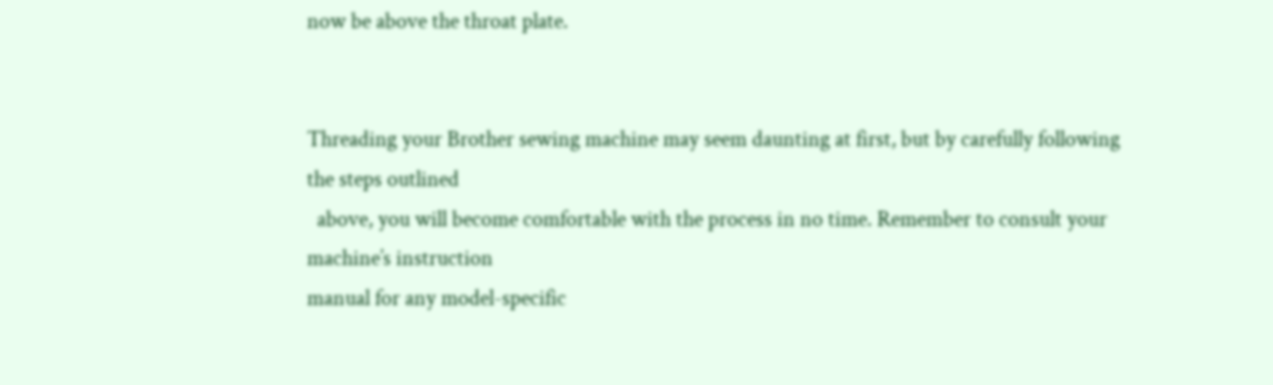now be above the throat plate.


Threading your Brother sewing machine may seem daunting at first, but by carefully following the steps outlined
  above, you will become comfortable with the process in no time. Remember to consult your machine’s instruction
manual for any model-specific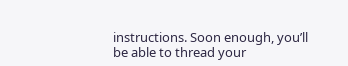instructions. Soon enough, you’ll be able to thread your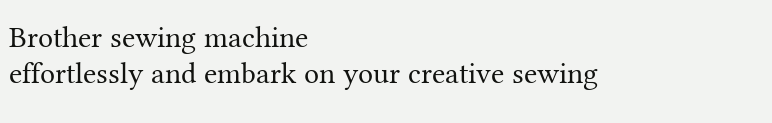Brother sewing machine
effortlessly and embark on your creative sewing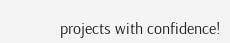projects with confidence!